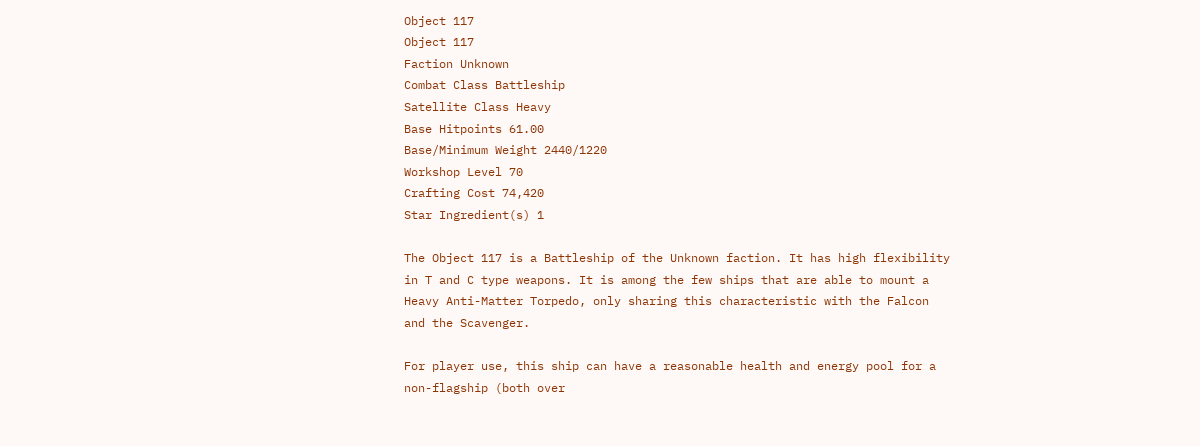Object 117
Object 117
Faction Unknown
Combat Class Battleship
Satellite Class Heavy
Base Hitpoints 61.00
Base/Minimum Weight 2440/1220
Workshop Level 70
Crafting Cost 74,420
Star Ingredient(s) 1

The Object 117 is a Battleship of the Unknown faction. It has high flexibility in T and C type weapons. It is among the few ships that are able to mount a Heavy Anti-Matter Torpedo, only sharing this characteristic with the Falcon and the Scavenger.

For player use, this ship can have a reasonable health and energy pool for a non-flagship (both over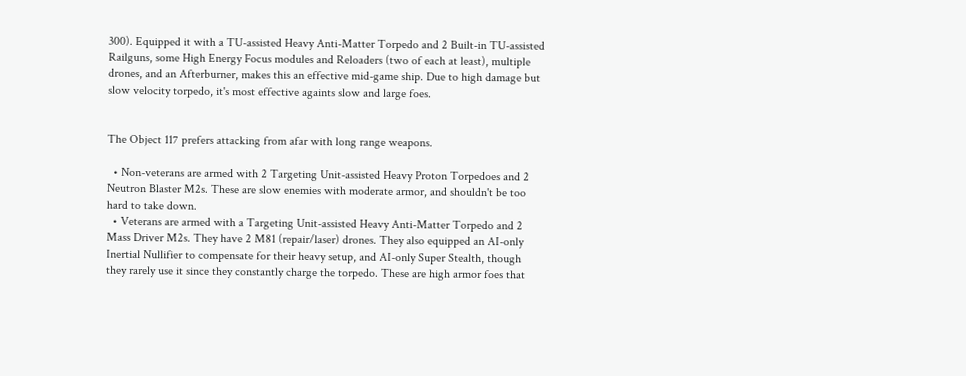300). Equipped it with a TU-assisted Heavy Anti-Matter Torpedo and 2 Built-in TU-assisted Railguns, some High Energy Focus modules and Reloaders (two of each at least), multiple drones, and an Afterburner, makes this an effective mid-game ship. Due to high damage but slow velocity torpedo, it's most effective againts slow and large foes.


The Object 117 prefers attacking from afar with long range weapons.

  • Non-veterans are armed with 2 Targeting Unit-assisted Heavy Proton Torpedoes and 2 Neutron Blaster M2s. These are slow enemies with moderate armor, and shouldn't be too hard to take down.
  • Veterans are armed with a Targeting Unit-assisted Heavy Anti-Matter Torpedo and 2 Mass Driver M2s. They have 2 M81 (repair/laser) drones. They also equipped an AI-only Inertial Nullifier to compensate for their heavy setup, and AI-only Super Stealth, though they rarely use it since they constantly charge the torpedo. These are high armor foes that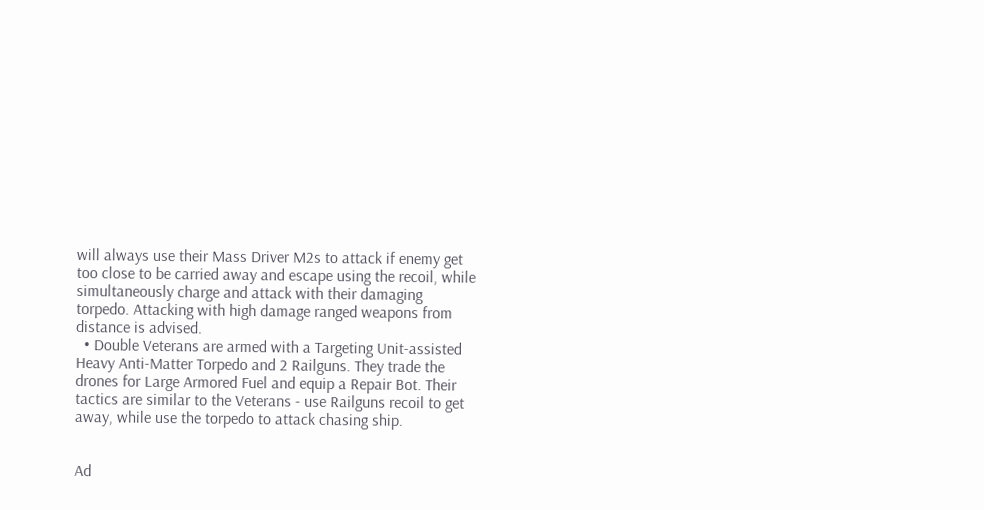will always use their Mass Driver M2s to attack if enemy get too close to be carried away and escape using the recoil, while simultaneously charge and attack with their damaging torpedo. Attacking with high damage ranged weapons from distance is advised.
  • Double Veterans are armed with a Targeting Unit-assisted Heavy Anti-Matter Torpedo and 2 Railguns. They trade the drones for Large Armored Fuel and equip a Repair Bot. Their tactics are similar to the Veterans - use Railguns recoil to get away, while use the torpedo to attack chasing ship.


Ad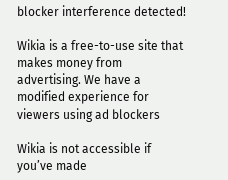blocker interference detected!

Wikia is a free-to-use site that makes money from advertising. We have a modified experience for viewers using ad blockers

Wikia is not accessible if you’ve made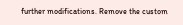further modifications. Remove the custom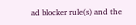ad blocker rule(s) and the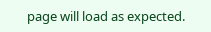page will load as expected.